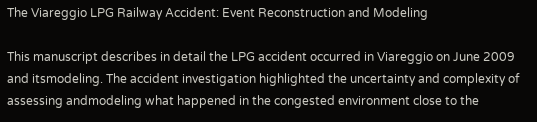The Viareggio LPG Railway Accident: Event Reconstruction and Modeling

This manuscript describes in detail the LPG accident occurred in Viareggio on June 2009 and itsmodeling. The accident investigation highlighted the uncertainty and complexity of assessing andmodeling what happened in the congested environment close to the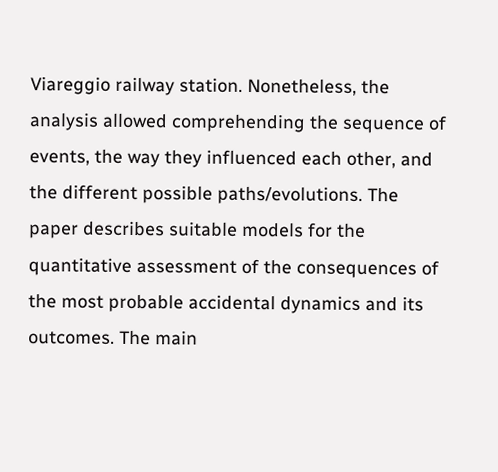Viareggio railway station. Nonetheless, the analysis allowed comprehending the sequence of events, the way they influenced each other, and the different possible paths/evolutions. The paper describes suitable models for the quantitative assessment of the consequences of the most probable accidental dynamics and its outcomes. The main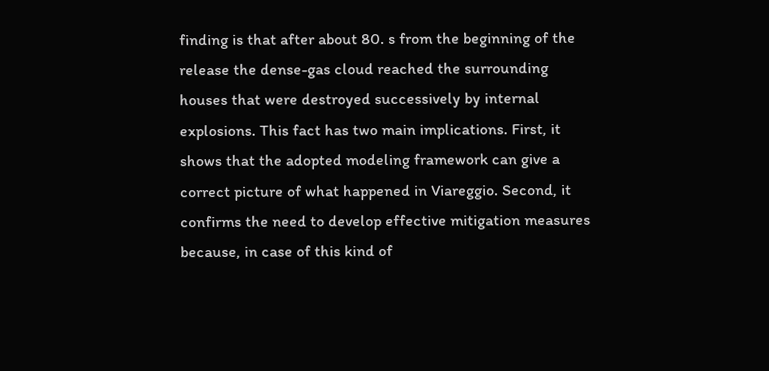finding is that after about 80. s from the beginning of the release the dense-gas cloud reached the surrounding houses that were destroyed successively by internal explosions. This fact has two main implications. First, it shows that the adopted modeling framework can give a correct picture of what happened in Viareggio. Second, it confirms the need to develop effective mitigation measures because, in case of this kind of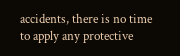accidents, there is no time to apply any protective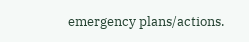emergency plans/actions.